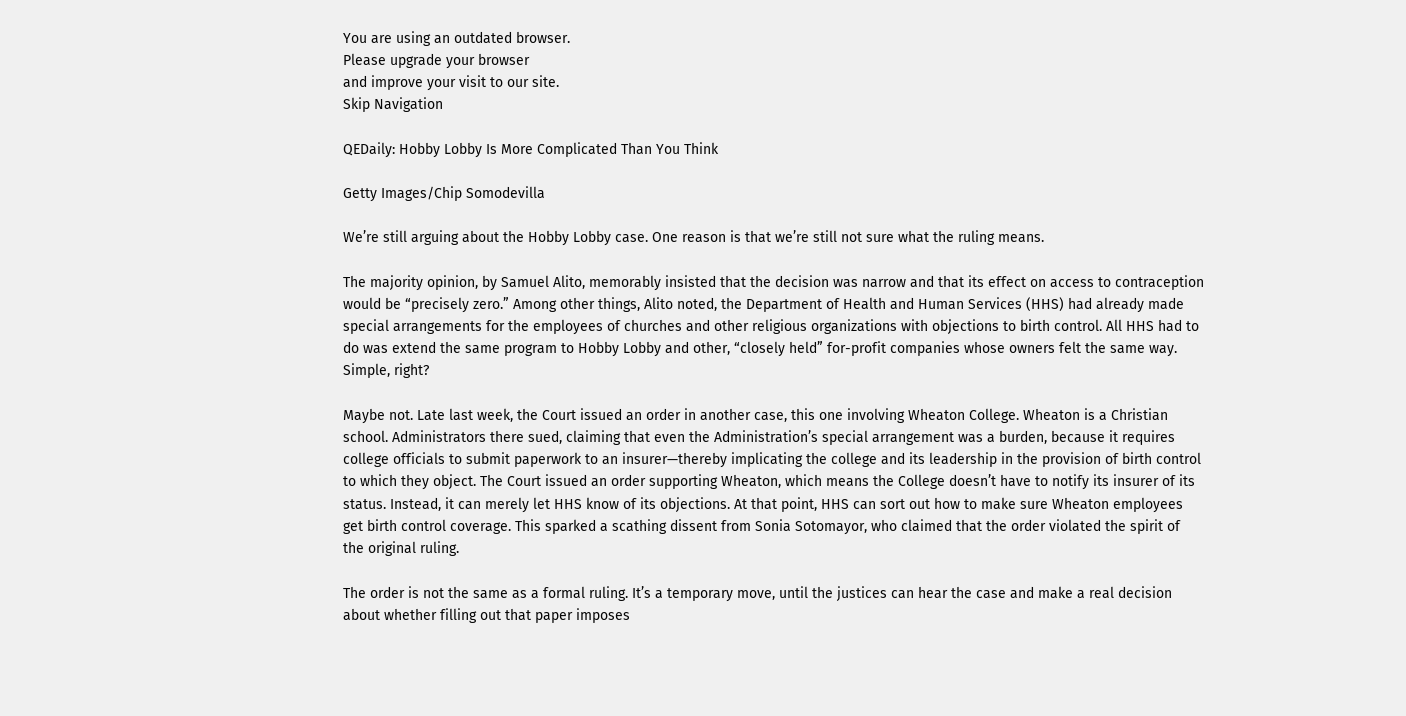You are using an outdated browser.
Please upgrade your browser
and improve your visit to our site.
Skip Navigation

QEDaily: Hobby Lobby Is More Complicated Than You Think

Getty Images/Chip Somodevilla

We’re still arguing about the Hobby Lobby case. One reason is that we’re still not sure what the ruling means.

The majority opinion, by Samuel Alito, memorably insisted that the decision was narrow and that its effect on access to contraception would be “precisely zero.” Among other things, Alito noted, the Department of Health and Human Services (HHS) had already made special arrangements for the employees of churches and other religious organizations with objections to birth control. All HHS had to do was extend the same program to Hobby Lobby and other, “closely held” for-profit companies whose owners felt the same way. Simple, right?

Maybe not. Late last week, the Court issued an order in another case, this one involving Wheaton College. Wheaton is a Christian school. Administrators there sued, claiming that even the Administration’s special arrangement was a burden, because it requires college officials to submit paperwork to an insurer—thereby implicating the college and its leadership in the provision of birth control to which they object. The Court issued an order supporting Wheaton, which means the College doesn’t have to notify its insurer of its status. Instead, it can merely let HHS know of its objections. At that point, HHS can sort out how to make sure Wheaton employees get birth control coverage. This sparked a scathing dissent from Sonia Sotomayor, who claimed that the order violated the spirit of the original ruling.

The order is not the same as a formal ruling. It’s a temporary move, until the justices can hear the case and make a real decision about whether filling out that paper imposes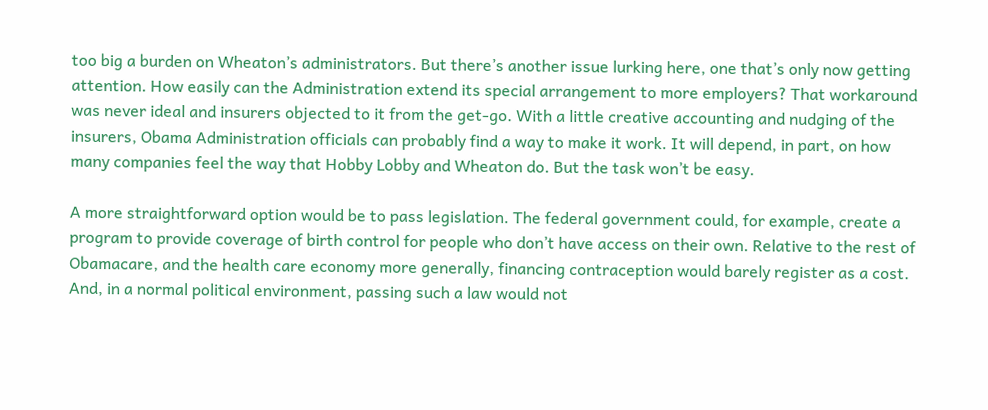too big a burden on Wheaton’s administrators. But there’s another issue lurking here, one that’s only now getting attention. How easily can the Administration extend its special arrangement to more employers? That workaround was never ideal and insurers objected to it from the get-go. With a little creative accounting and nudging of the insurers, Obama Administration officials can probably find a way to make it work. It will depend, in part, on how many companies feel the way that Hobby Lobby and Wheaton do. But the task won’t be easy.

A more straightforward option would be to pass legislation. The federal government could, for example, create a program to provide coverage of birth control for people who don’t have access on their own. Relative to the rest of Obamacare, and the health care economy more generally, financing contraception would barely register as a cost. And, in a normal political environment, passing such a law would not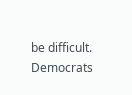be difficult. Democrats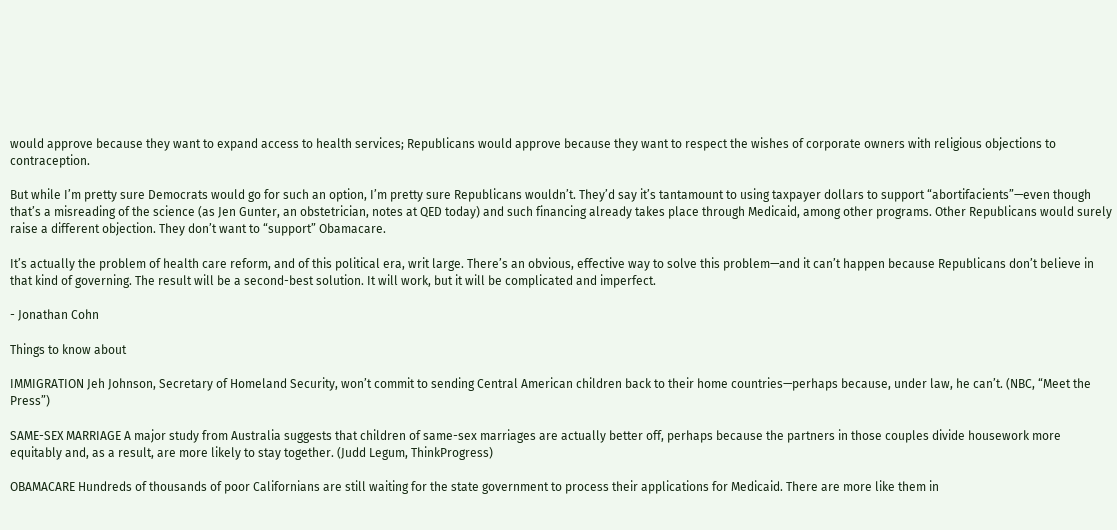would approve because they want to expand access to health services; Republicans would approve because they want to respect the wishes of corporate owners with religious objections to contraception.

But while I’m pretty sure Democrats would go for such an option, I’m pretty sure Republicans wouldn’t. They’d say it’s tantamount to using taxpayer dollars to support “abortifacients”—even though that’s a misreading of the science (as Jen Gunter, an obstetrician, notes at QED today) and such financing already takes place through Medicaid, among other programs. Other Republicans would surely raise a different objection. They don’t want to “support” Obamacare.

It’s actually the problem of health care reform, and of this political era, writ large. There’s an obvious, effective way to solve this problem—and it can’t happen because Republicans don’t believe in that kind of governing. The result will be a second-best solution. It will work, but it will be complicated and imperfect.

- Jonathan Cohn

Things to know about

IMMIGRATION Jeh Johnson, Secretary of Homeland Security, won’t commit to sending Central American children back to their home countries—perhaps because, under law, he can’t. (NBC, “Meet the Press”)

SAME-SEX MARRIAGE A major study from Australia suggests that children of same-sex marriages are actually better off, perhaps because the partners in those couples divide housework more equitably and, as a result, are more likely to stay together. (Judd Legum, ThinkProgress)

OBAMACARE Hundreds of thousands of poor Californians are still waiting for the state government to process their applications for Medicaid. There are more like them in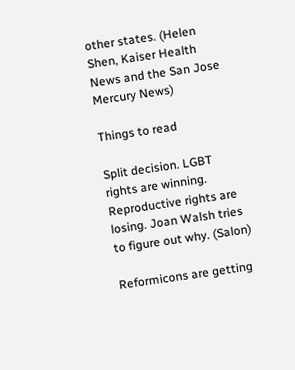other states. (Helen Shen, Kaiser Health News and the San Jose Mercury News)

Things to read

Split decision. LGBT rights are winning. Reproductive rights are losing. Joan Walsh tries to figure out why. (Salon)

Reformicons are getting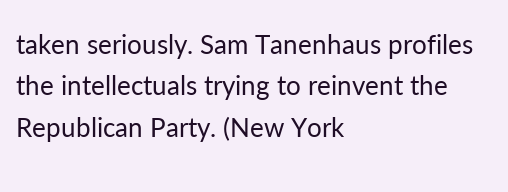taken seriously. Sam Tanenhaus profiles the intellectuals trying to reinvent the Republican Party. (New York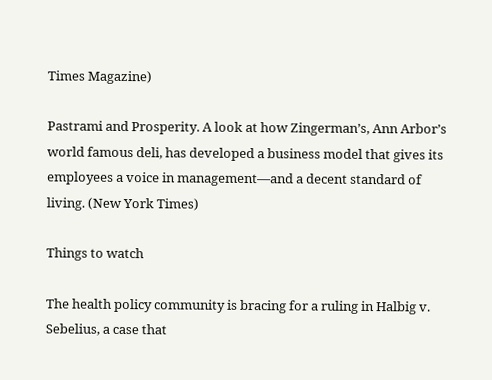Times Magazine)

Pastrami and Prosperity. A look at how Zingerman’s, Ann Arbor’s world famous deli, has developed a business model that gives its employees a voice in management—and a decent standard of living. (New York Times)

Things to watch

The health policy community is bracing for a ruling in Halbig v. Sebelius, a case that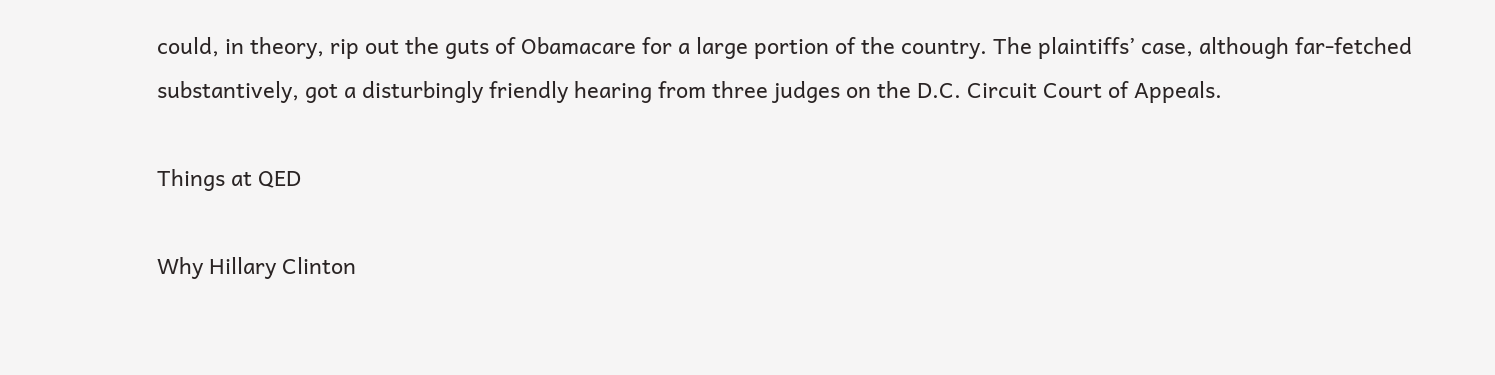could, in theory, rip out the guts of Obamacare for a large portion of the country. The plaintiffs’ case, although far-fetched substantively, got a disturbingly friendly hearing from three judges on the D.C. Circuit Court of Appeals.

Things at QED

Why Hillary Clinton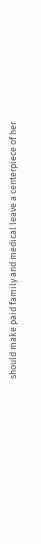should make paid family and medical leave a centerpiece of her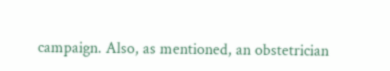campaign. Also, as mentioned, an obstetrician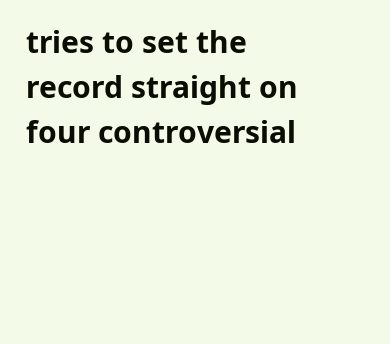tries to set the record straight on four controversial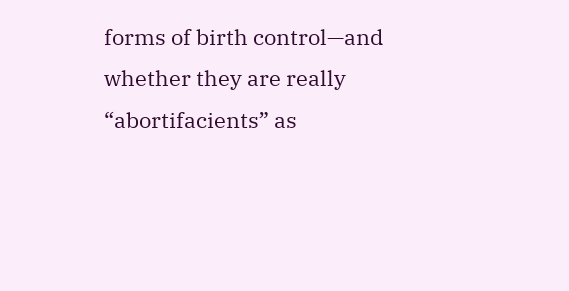forms of birth control—and whether they are really “abortifacients” as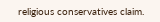religious conservatives claim.